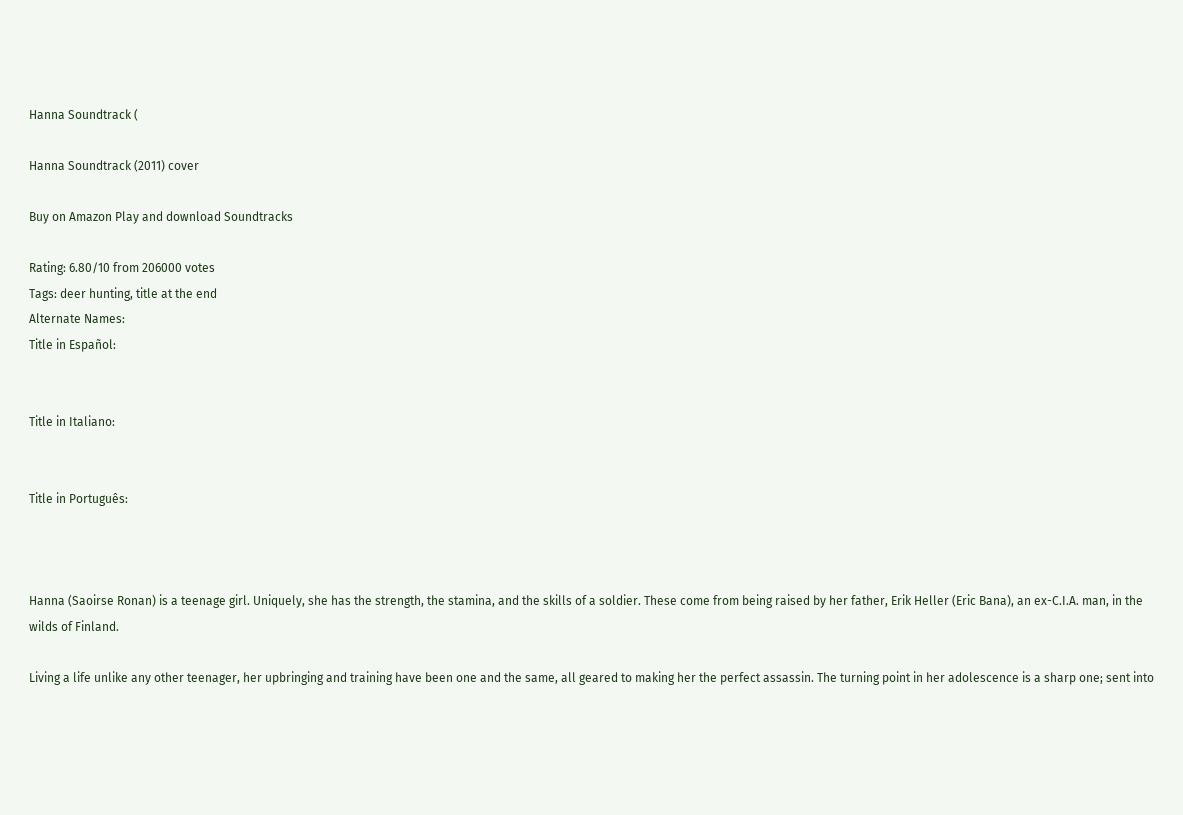Hanna Soundtrack (

Hanna Soundtrack (2011) cover

Buy on Amazon Play and download Soundtracks

Rating: 6.80/10 from 206000 votes
Tags: deer hunting, title at the end
Alternate Names:
Title in Español:


Title in Italiano:


Title in Português:



Hanna (Saoirse Ronan) is a teenage girl. Uniquely, she has the strength, the stamina, and the skills of a soldier. These come from being raised by her father, Erik Heller (Eric Bana), an ex-C.I.A. man, in the wilds of Finland.

Living a life unlike any other teenager, her upbringing and training have been one and the same, all geared to making her the perfect assassin. The turning point in her adolescence is a sharp one; sent into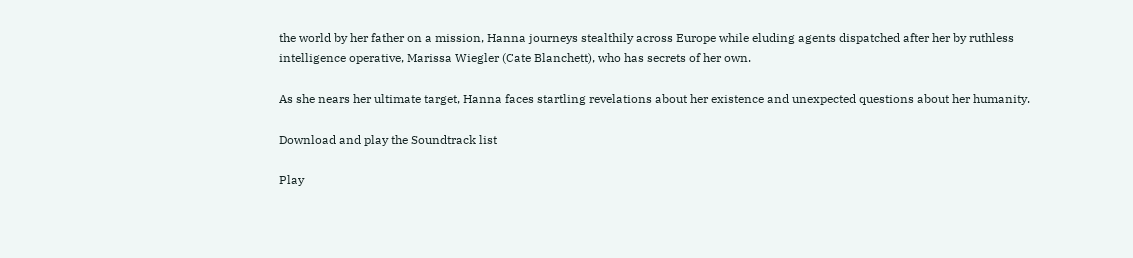the world by her father on a mission, Hanna journeys stealthily across Europe while eluding agents dispatched after her by ruthless intelligence operative, Marissa Wiegler (Cate Blanchett), who has secrets of her own.

As she nears her ultimate target, Hanna faces startling revelations about her existence and unexpected questions about her humanity.

Download and play the Soundtrack list

Play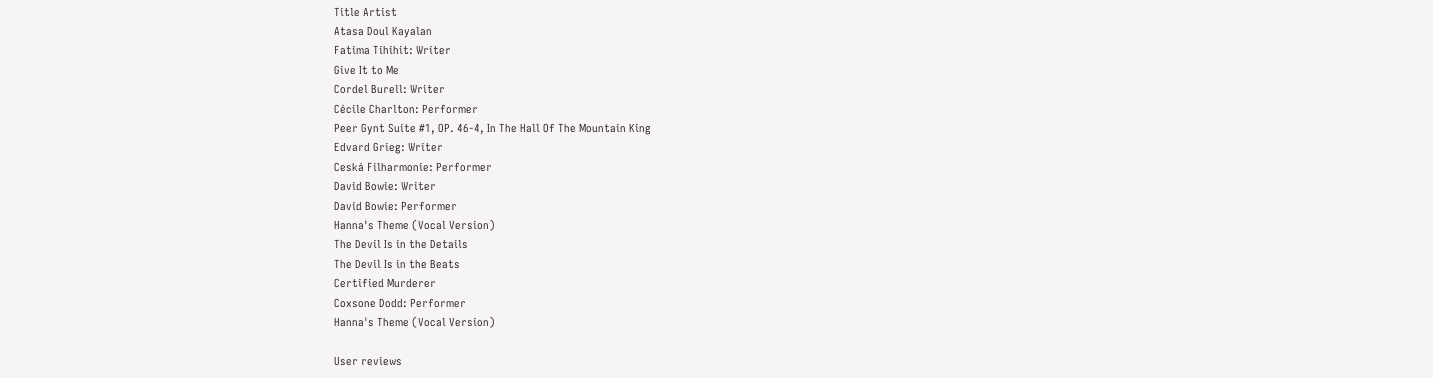Title Artist
Atasa Doul Kayalan
Fatima Tihihit: Writer
Give It to Me
Cordel Burell: Writer
Cécile Charlton: Performer
Peer Gynt Suite #1, OP. 46-4, In The Hall Of The Mountain King
Edvard Grieg: Writer
Ceská Filharmonie: Performer
David Bowie: Writer
David Bowie: Performer
Hanna's Theme (Vocal Version)
The Devil Is in the Details
The Devil Is in the Beats
Certified Murderer
Coxsone Dodd: Performer
Hanna's Theme (Vocal Version)

User reviews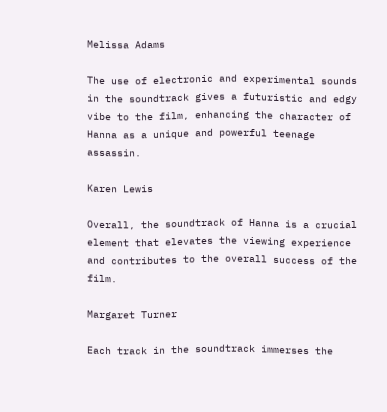Melissa Adams

The use of electronic and experimental sounds in the soundtrack gives a futuristic and edgy vibe to the film, enhancing the character of Hanna as a unique and powerful teenage assassin.

Karen Lewis

Overall, the soundtrack of Hanna is a crucial element that elevates the viewing experience and contributes to the overall success of the film.

Margaret Turner

Each track in the soundtrack immerses the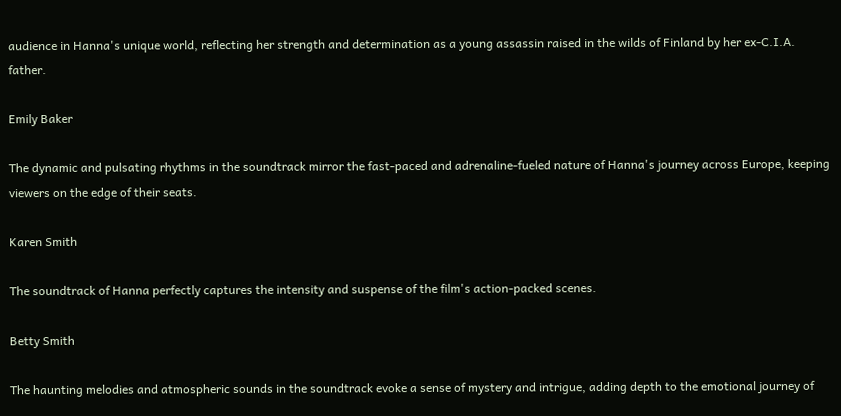audience in Hanna's unique world, reflecting her strength and determination as a young assassin raised in the wilds of Finland by her ex-C.I.A. father.

Emily Baker

The dynamic and pulsating rhythms in the soundtrack mirror the fast-paced and adrenaline-fueled nature of Hanna's journey across Europe, keeping viewers on the edge of their seats.

Karen Smith

The soundtrack of Hanna perfectly captures the intensity and suspense of the film's action-packed scenes.

Betty Smith

The haunting melodies and atmospheric sounds in the soundtrack evoke a sense of mystery and intrigue, adding depth to the emotional journey of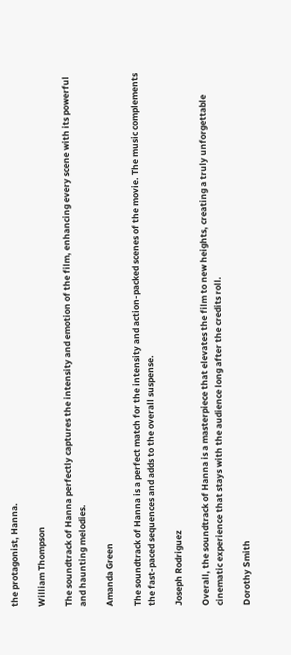the protagonist, Hanna.

William Thompson

The soundtrack of Hanna perfectly captures the intensity and emotion of the film, enhancing every scene with its powerful and haunting melodies.

Amanda Green

The soundtrack of Hanna is a perfect match for the intensity and action-packed scenes of the movie. The music complements the fast-paced sequences and adds to the overall suspense.

Joseph Rodriguez

Overall, the soundtrack of Hanna is a masterpiece that elevates the film to new heights, creating a truly unforgettable cinematic experience that stays with the audience long after the credits roll.

Dorothy Smith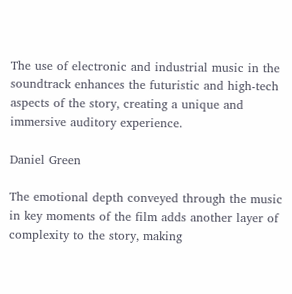The use of electronic and industrial music in the soundtrack enhances the futuristic and high-tech aspects of the story, creating a unique and immersive auditory experience.

Daniel Green

The emotional depth conveyed through the music in key moments of the film adds another layer of complexity to the story, making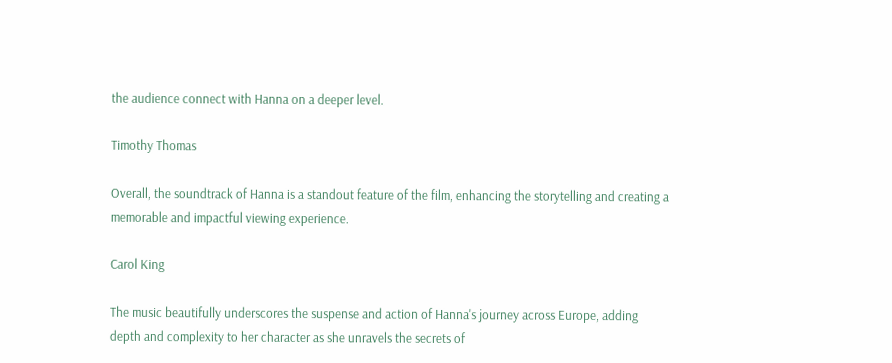the audience connect with Hanna on a deeper level.

Timothy Thomas

Overall, the soundtrack of Hanna is a standout feature of the film, enhancing the storytelling and creating a memorable and impactful viewing experience.

Carol King

The music beautifully underscores the suspense and action of Hanna's journey across Europe, adding depth and complexity to her character as she unravels the secrets of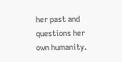her past and questions her own humanity.